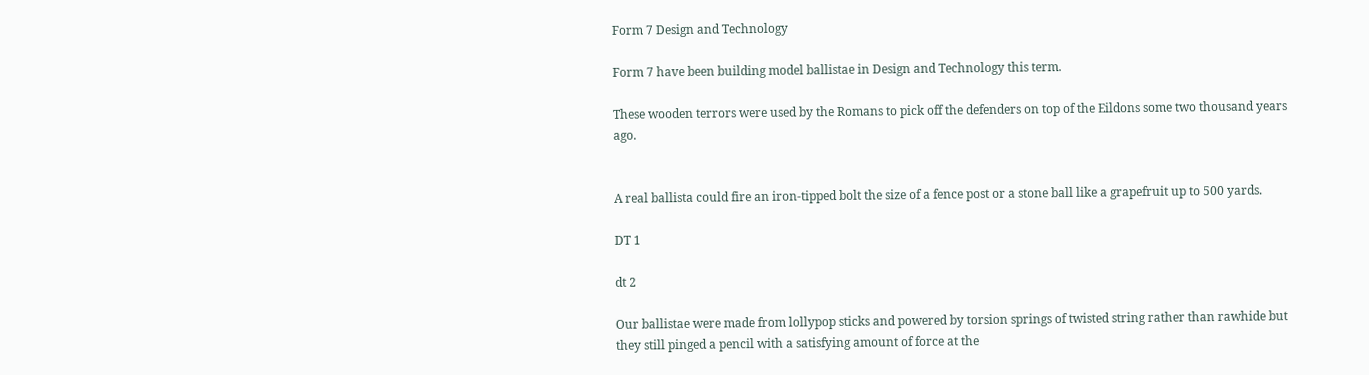Form 7 Design and Technology

Form 7 have been building model ballistae in Design and Technology this term.

These wooden terrors were used by the Romans to pick off the defenders on top of the Eildons some two thousand years ago.


A real ballista could fire an iron-tipped bolt the size of a fence post or a stone ball like a grapefruit up to 500 yards.

DT 1

dt 2

Our ballistae were made from lollypop sticks and powered by torsion springs of twisted string rather than rawhide but they still pinged a pencil with a satisfying amount of force at the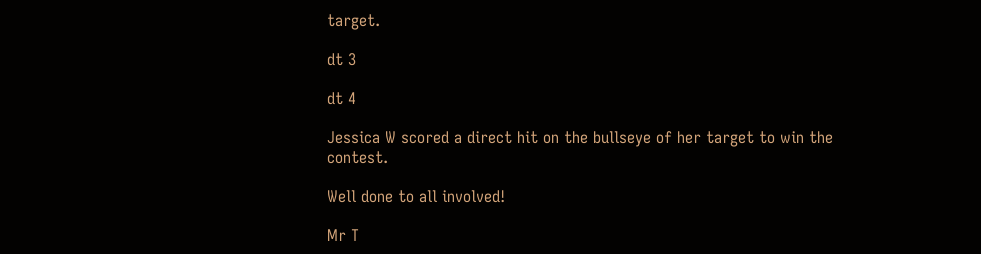target.

dt 3

dt 4

Jessica W scored a direct hit on the bullseye of her target to win the contest.

Well done to all involved!

Mr T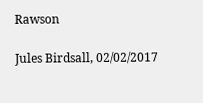Rawson

Jules Birdsall, 02/02/2017